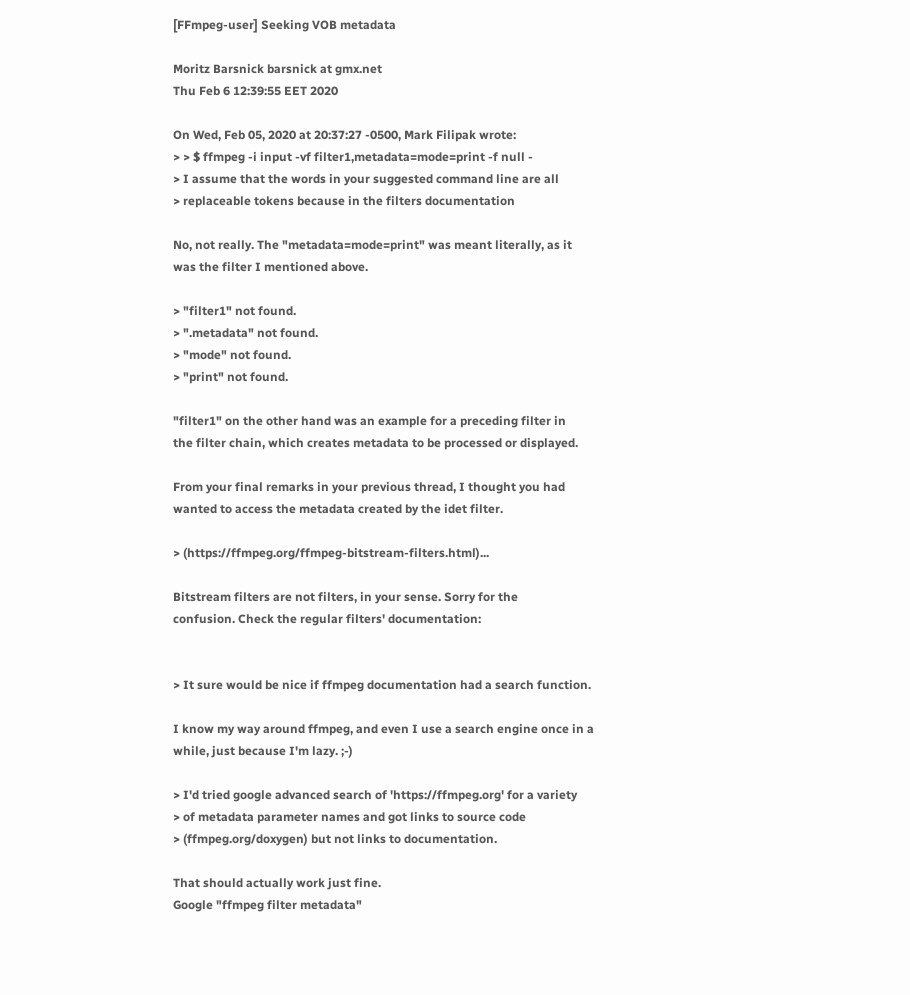[FFmpeg-user] Seeking VOB metadata

Moritz Barsnick barsnick at gmx.net
Thu Feb 6 12:39:55 EET 2020

On Wed, Feb 05, 2020 at 20:37:27 -0500, Mark Filipak wrote:
> > $ ffmpeg -i input -vf filter1,metadata=mode=print -f null -
> I assume that the words in your suggested command line are all
> replaceable tokens because in the filters documentation

No, not really. The "metadata=mode=print" was meant literally, as it
was the filter I mentioned above.

> "filter1" not found.
> ".metadata" not found.
> "mode" not found.
> "print" not found.

"filter1" on the other hand was an example for a preceding filter in
the filter chain, which creates metadata to be processed or displayed.

From your final remarks in your previous thread, I thought you had
wanted to access the metadata created by the idet filter.

> (https://ffmpeg.org/ffmpeg-bitstream-filters.html)...

Bitstream filters are not filters, in your sense. Sorry for the
confusion. Check the regular filters' documentation:


> It sure would be nice if ffmpeg documentation had a search function.

I know my way around ffmpeg, and even I use a search engine once in a
while, just because I'm lazy. ;-)

> I'd tried google advanced search of 'https://ffmpeg.org' for a variety
> of metadata parameter names and got links to source code
> (ffmpeg.org/doxygen) but not links to documentation.

That should actually work just fine.
Google "ffmpeg filter metadata"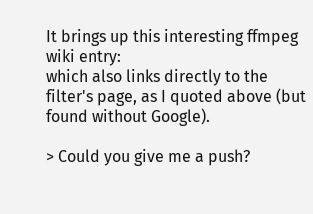It brings up this interesting ffmpeg wiki entry:
which also links directly to the filter's page, as I quoted above (but
found without Google).

> Could you give me a push?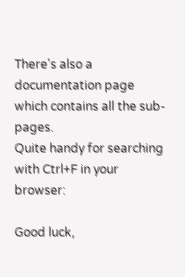There's also a documentation page which contains all the sub-pages.
Quite handy for searching with Ctrl+F in your browser:

Good luck,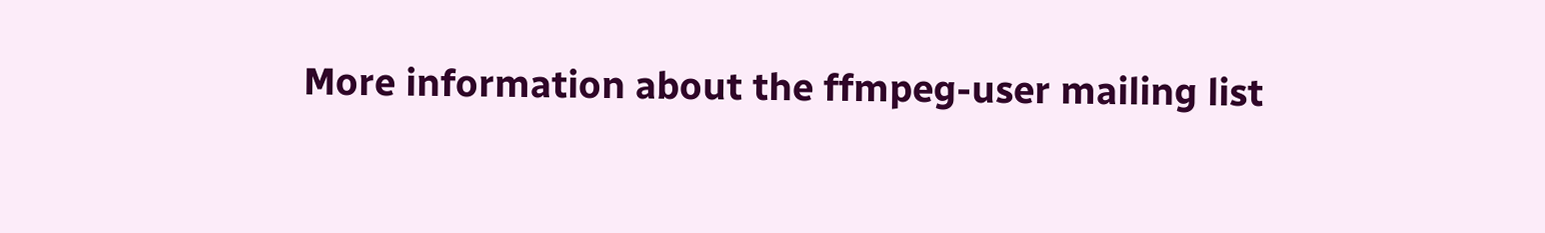More information about the ffmpeg-user mailing list